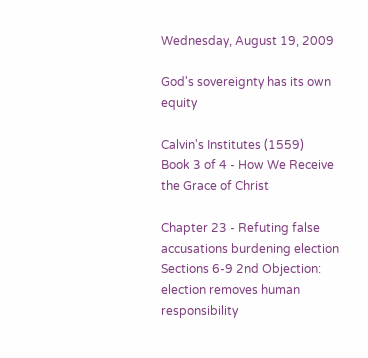Wednesday, August 19, 2009

God's sovereignty has its own equity

Calvin's Institutes (1559)
Book 3 of 4 - How We Receive the Grace of Christ

Chapter 23 - Refuting false accusations burdening election
Sections 6-9 2nd Objection: election removes human responsibility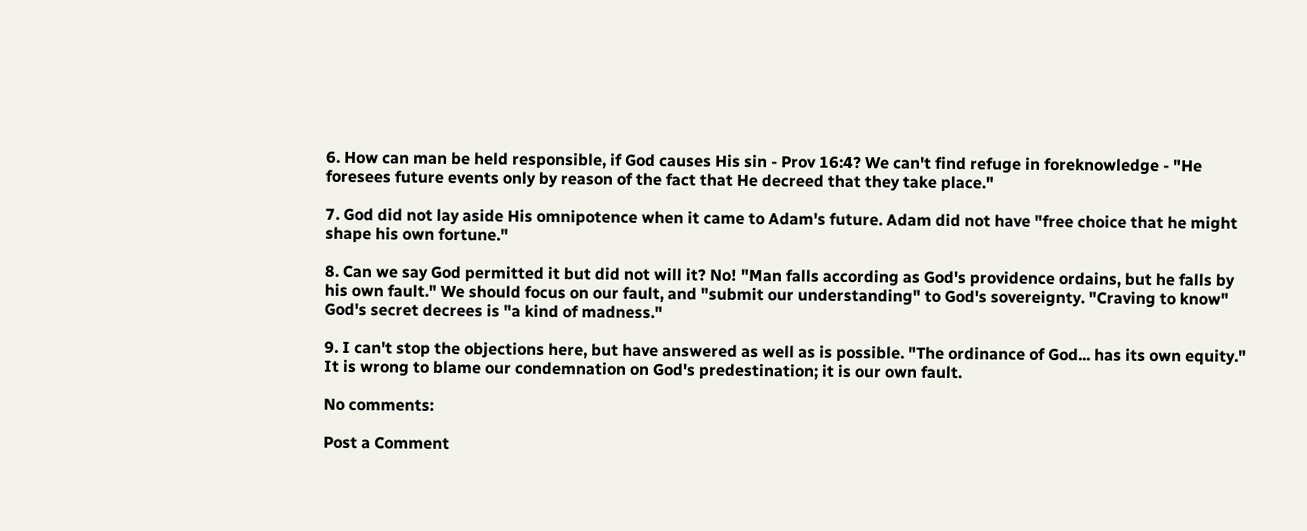6. How can man be held responsible, if God causes His sin - Prov 16:4? We can't find refuge in foreknowledge - "He foresees future events only by reason of the fact that He decreed that they take place."

7. God did not lay aside His omnipotence when it came to Adam's future. Adam did not have "free choice that he might shape his own fortune."

8. Can we say God permitted it but did not will it? No! "Man falls according as God's providence ordains, but he falls by his own fault." We should focus on our fault, and "submit our understanding" to God's sovereignty. "Craving to know" God's secret decrees is "a kind of madness."

9. I can't stop the objections here, but have answered as well as is possible. "The ordinance of God... has its own equity." It is wrong to blame our condemnation on God's predestination; it is our own fault.

No comments:

Post a Comment